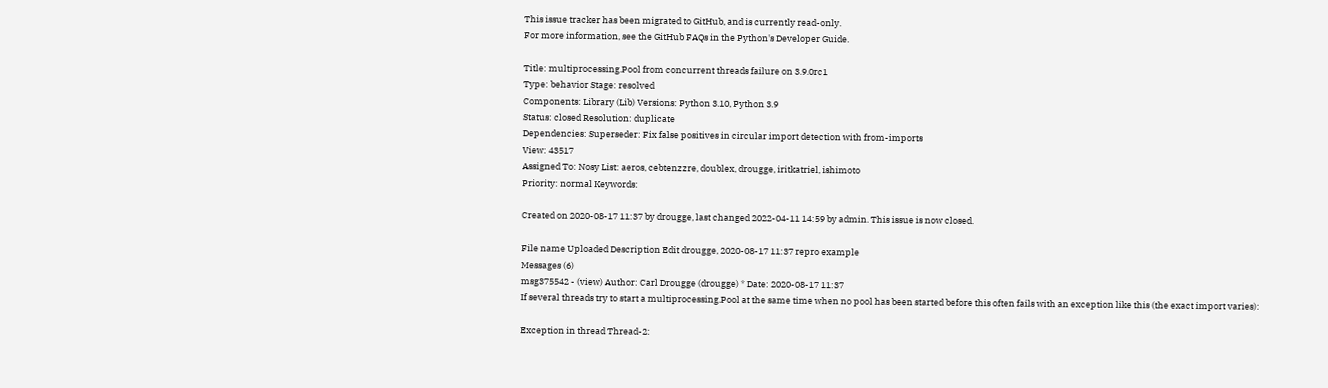This issue tracker has been migrated to GitHub, and is currently read-only.
For more information, see the GitHub FAQs in the Python's Developer Guide.

Title: multiprocessing.Pool from concurrent threads failure on 3.9.0rc1
Type: behavior Stage: resolved
Components: Library (Lib) Versions: Python 3.10, Python 3.9
Status: closed Resolution: duplicate
Dependencies: Superseder: Fix false positives in circular import detection with from-imports
View: 43517
Assigned To: Nosy List: aeros, cebtenzzre, doublex, drougge, iritkatriel, ishimoto
Priority: normal Keywords:

Created on 2020-08-17 11:37 by drougge, last changed 2022-04-11 14:59 by admin. This issue is now closed.

File name Uploaded Description Edit drougge, 2020-08-17 11:37 repro example
Messages (6)
msg375542 - (view) Author: Carl Drougge (drougge) * Date: 2020-08-17 11:37
If several threads try to start a multiprocessing.Pool at the same time when no pool has been started before this often fails with an exception like this (the exact import varies):

Exception in thread Thread-2: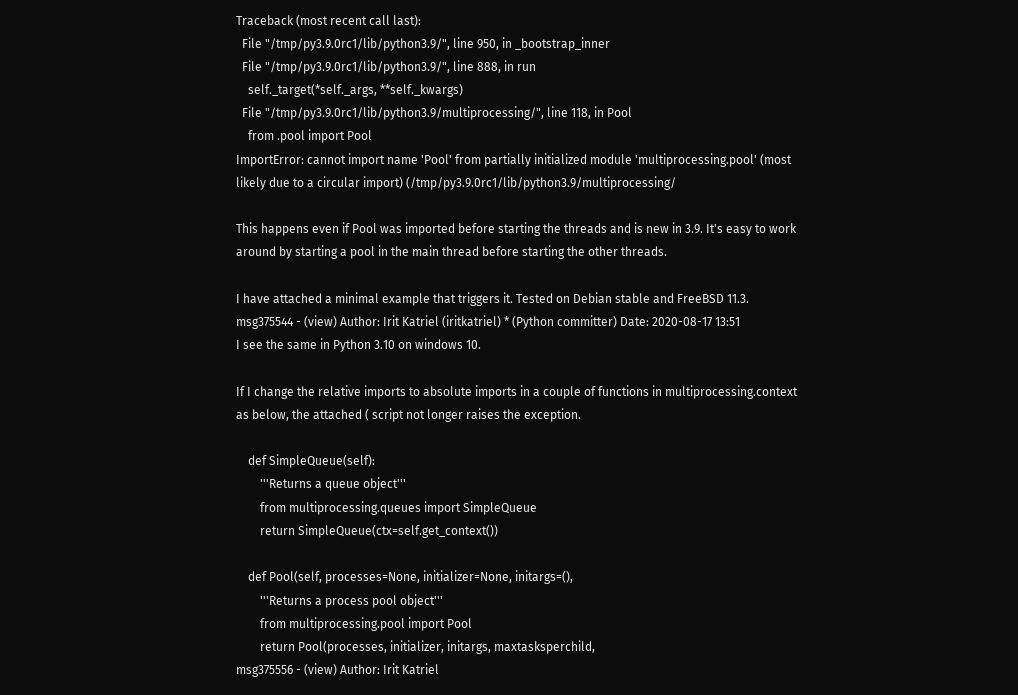Traceback (most recent call last):
  File "/tmp/py3.9.0rc1/lib/python3.9/", line 950, in _bootstrap_inner
  File "/tmp/py3.9.0rc1/lib/python3.9/", line 888, in run
    self._target(*self._args, **self._kwargs)
  File "/tmp/py3.9.0rc1/lib/python3.9/multiprocessing/", line 118, in Pool
    from .pool import Pool
ImportError: cannot import name 'Pool' from partially initialized module 'multiprocessing.pool' (most likely due to a circular import) (/tmp/py3.9.0rc1/lib/python3.9/multiprocessing/

This happens even if Pool was imported before starting the threads and is new in 3.9. It's easy to work around by starting a pool in the main thread before starting the other threads.

I have attached a minimal example that triggers it. Tested on Debian stable and FreeBSD 11.3.
msg375544 - (view) Author: Irit Katriel (iritkatriel) * (Python committer) Date: 2020-08-17 13:51
I see the same in Python 3.10 on windows 10.

If I change the relative imports to absolute imports in a couple of functions in multiprocessing.context as below, the attached ( script not longer raises the exception.

    def SimpleQueue(self):
        '''Returns a queue object'''
        from multiprocessing.queues import SimpleQueue
        return SimpleQueue(ctx=self.get_context())

    def Pool(self, processes=None, initializer=None, initargs=(),
        '''Returns a process pool object'''
        from multiprocessing.pool import Pool
        return Pool(processes, initializer, initargs, maxtasksperchild,
msg375556 - (view) Author: Irit Katriel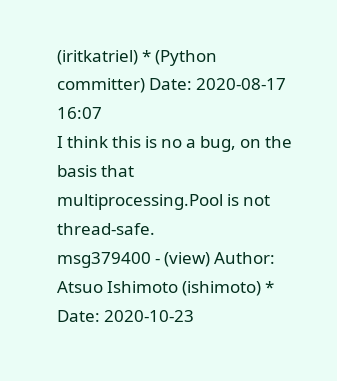(iritkatriel) * (Python committer) Date: 2020-08-17 16:07
I think this is no a bug, on the basis that multiprocessing.Pool is not thread-safe.
msg379400 - (view) Author: Atsuo Ishimoto (ishimoto) * Date: 2020-10-23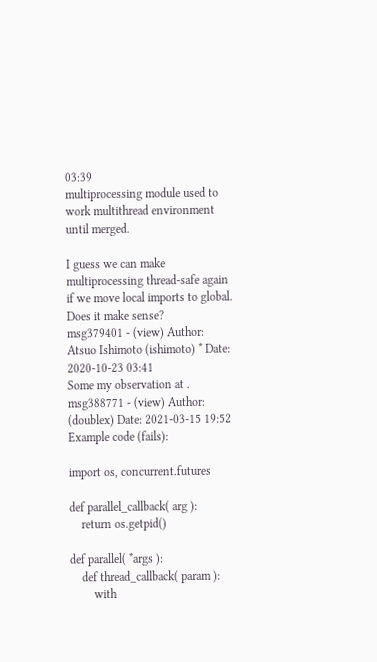03:39
multiprocessing module used to work multithread environment until merged.

I guess we can make multiprocessing thread-safe again if we move local imports to global.
Does it make sense?
msg379401 - (view) Author: Atsuo Ishimoto (ishimoto) * Date: 2020-10-23 03:41
Some my observation at .
msg388771 - (view) Author: (doublex) Date: 2021-03-15 19:52
Example code (fails):

import os, concurrent.futures

def parallel_callback( arg ):
    return os.getpid()

def parallel( *args ):
    def thread_callback( param ):
        with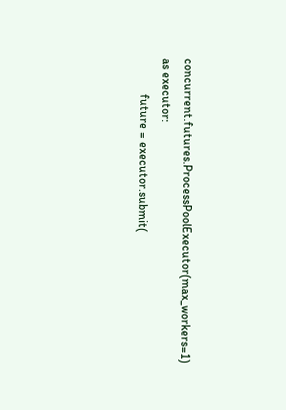concurrent.futures.ProcessPoolExecutor(max_workers=1) as executor:
            future = executor.submit(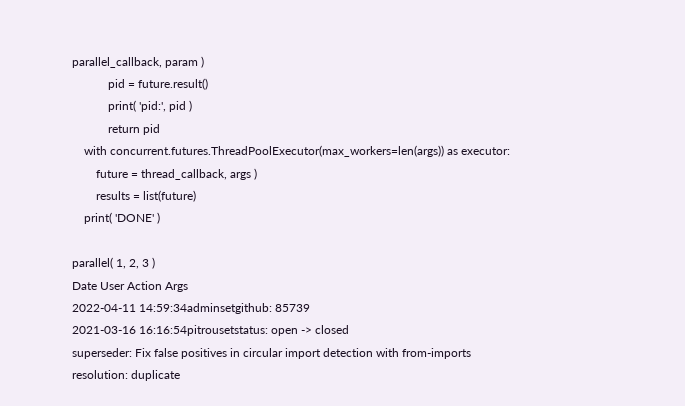parallel_callback, param )
            pid = future.result()
            print( 'pid:', pid )
            return pid
    with concurrent.futures.ThreadPoolExecutor(max_workers=len(args)) as executor:
        future = thread_callback, args )
        results = list(future)
    print( 'DONE' )

parallel( 1, 2, 3 )
Date User Action Args
2022-04-11 14:59:34adminsetgithub: 85739
2021-03-16 16:16:54pitrousetstatus: open -> closed
superseder: Fix false positives in circular import detection with from-imports
resolution: duplicate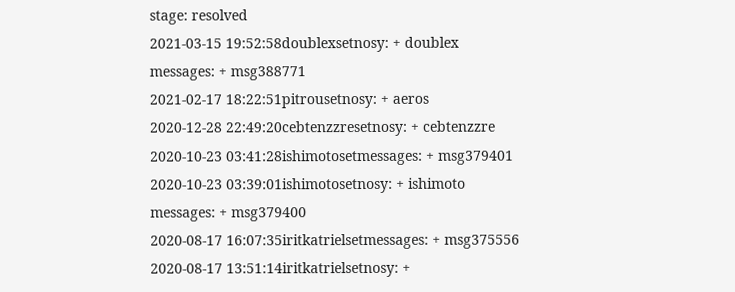stage: resolved
2021-03-15 19:52:58doublexsetnosy: + doublex
messages: + msg388771
2021-02-17 18:22:51pitrousetnosy: + aeros
2020-12-28 22:49:20cebtenzzresetnosy: + cebtenzzre
2020-10-23 03:41:28ishimotosetmessages: + msg379401
2020-10-23 03:39:01ishimotosetnosy: + ishimoto
messages: + msg379400
2020-08-17 16:07:35iritkatrielsetmessages: + msg375556
2020-08-17 13:51:14iritkatrielsetnosy: +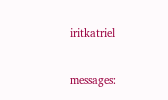iritkatriel

messages: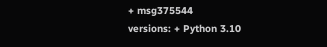+ msg375544
versions: + Python 3.10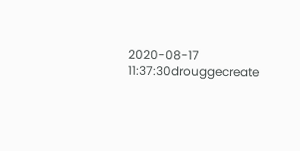2020-08-17 11:37:30drouggecreate